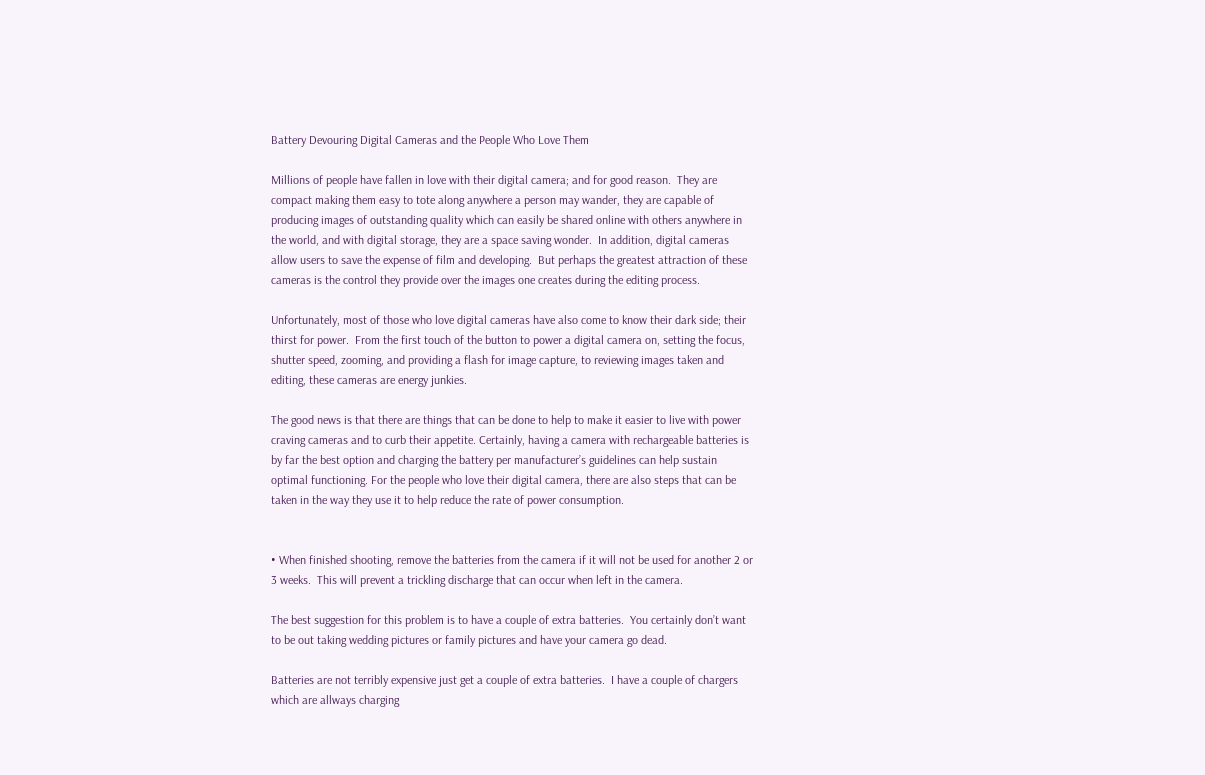Battery Devouring Digital Cameras and the People Who Love Them

Millions of people have fallen in love with their digital camera; and for good reason.  They are compact making them easy to tote along anywhere a person may wander, they are capable of producing images of outstanding quality which can easily be shared online with others anywhere in the world, and with digital storage, they are a space saving wonder.  In addition, digital cameras allow users to save the expense of film and developing.  But perhaps the greatest attraction of these cameras is the control they provide over the images one creates during the editing process.

Unfortunately, most of those who love digital cameras have also come to know their dark side; their thirst for power.  From the first touch of the button to power a digital camera on, setting the focus, shutter speed, zooming, and providing a flash for image capture, to reviewing images taken and editing, these cameras are energy junkies.

The good news is that there are things that can be done to help to make it easier to live with power craving cameras and to curb their appetite. Certainly, having a camera with rechargeable batteries is by far the best option and charging the battery per manufacturer’s guidelines can help sustain optimal functioning. For the people who love their digital camera, there are also steps that can be taken in the way they use it to help reduce the rate of power consumption.


• When finished shooting, remove the batteries from the camera if it will not be used for another 2 or 3 weeks.  This will prevent a trickling discharge that can occur when left in the camera.

The best suggestion for this problem is to have a couple of extra batteries.  You certainly don’t want to be out taking wedding pictures or family pictures and have your camera go dead.

Batteries are not terribly expensive just get a couple of extra batteries.  I have a couple of chargers which are allways charging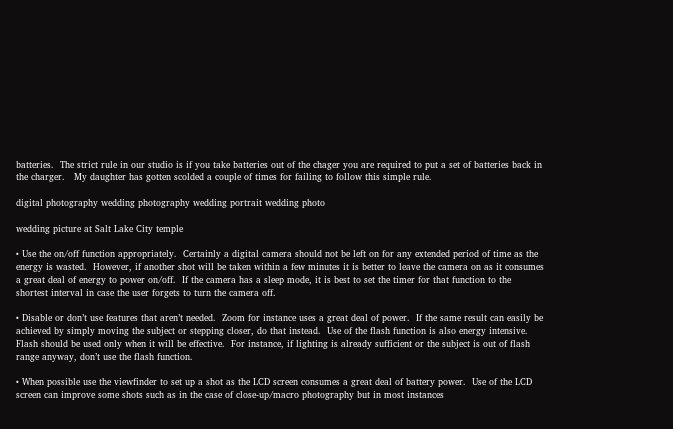batteries.  The strict rule in our studio is if you take batteries out of the chager you are required to put a set of batteries back in the charger.   My daughter has gotten scolded a couple of times for failing to follow this simple rule.

digital photography wedding photography wedding portrait wedding photo

wedding picture at Salt Lake City temple

• Use the on/off function appropriately.  Certainly a digital camera should not be left on for any extended period of time as the energy is wasted.  However, if another shot will be taken within a few minutes it is better to leave the camera on as it consumes a great deal of energy to power on/off.  If the camera has a sleep mode, it is best to set the timer for that function to the shortest interval in case the user forgets to turn the camera off.

• Disable or don’t use features that aren’t needed.  Zoom for instance uses a great deal of power.  If the same result can easily be achieved by simply moving the subject or stepping closer, do that instead.  Use of the flash function is also energy intensive.  Flash should be used only when it will be effective.  For instance, if lighting is already sufficient or the subject is out of flash range anyway, don’t use the flash function.

• When possible use the viewfinder to set up a shot as the LCD screen consumes a great deal of battery power.  Use of the LCD screen can improve some shots such as in the case of close-up/macro photography but in most instances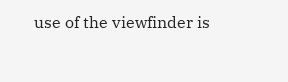use of the viewfinder is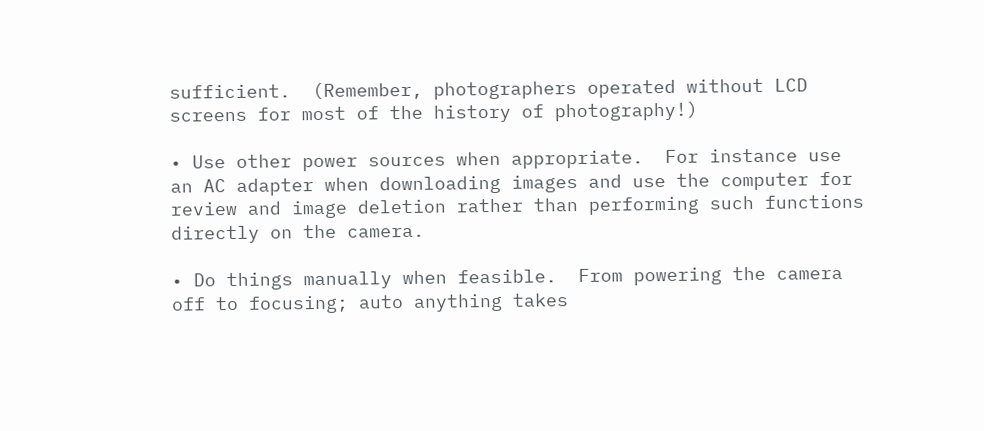sufficient.  (Remember, photographers operated without LCD screens for most of the history of photography!)

• Use other power sources when appropriate.  For instance use an AC adapter when downloading images and use the computer for review and image deletion rather than performing such functions directly on the camera.

• Do things manually when feasible.  From powering the camera off to focusing; auto anything takes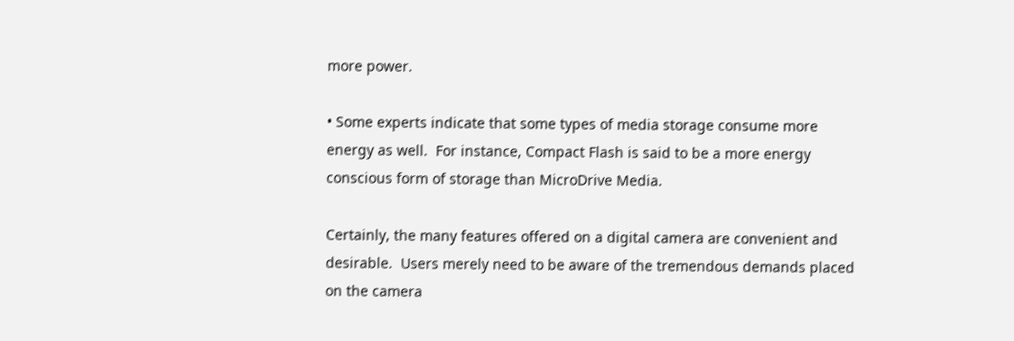more power.

• Some experts indicate that some types of media storage consume more energy as well.  For instance, Compact Flash is said to be a more energy conscious form of storage than MicroDrive Media.

Certainly, the many features offered on a digital camera are convenient and desirable.  Users merely need to be aware of the tremendous demands placed on the camera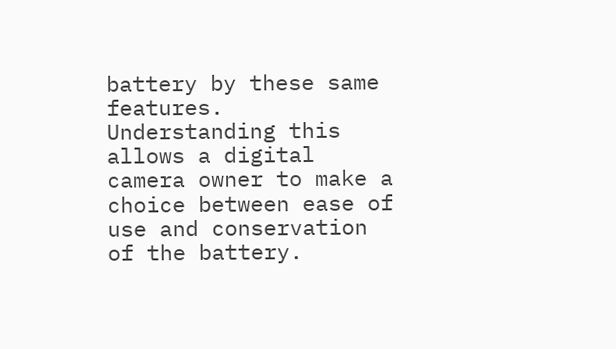battery by these same features. Understanding this allows a digital camera owner to make a choice between ease of use and conservation of the battery.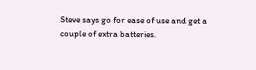Steve says go for ease of use and get a couple of extra batteries.